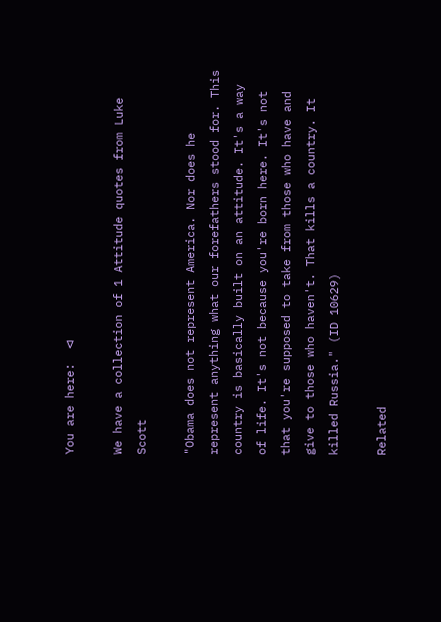You are here:  ⊲

We have a collection of 1 Attitude quotes from Luke Scott

"Obama does not represent America. Nor does he represent anything what our forefathers stood for. This country is basically built on an attitude. It's a way of life. It's not because you're born here. It's not that you're supposed to take from those who have and give to those who haven't. That kills a country. It killed Russia." (ID 10629)

Related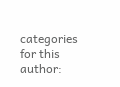categories for this author: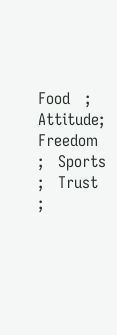Food   ;   Attitude;  Freedom   ;   Sports   ;   Trust   ;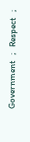Government   ;   Respect   ;